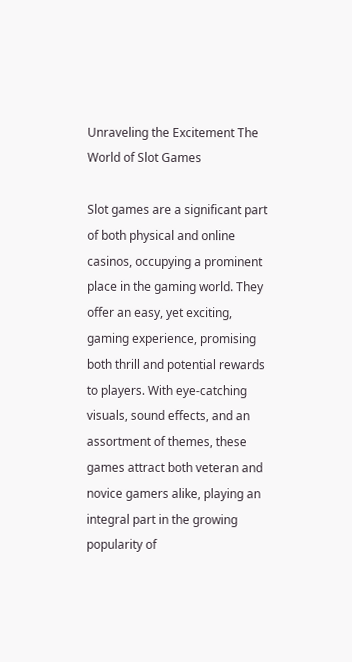Unraveling the Excitement The World of Slot Games

Slot games are a significant part of both physical and online casinos, occupying a prominent place in the gaming world. They offer an easy, yet exciting, gaming experience, promising both thrill and potential rewards to players. With eye-catching visuals, sound effects, and an assortment of themes, these games attract both veteran and novice gamers alike, playing an integral part in the growing popularity of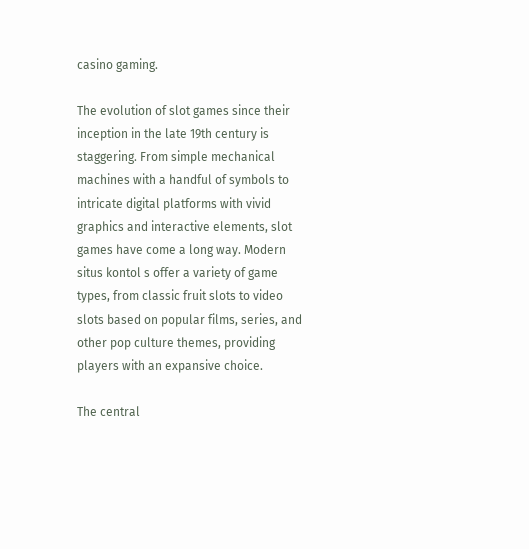casino gaming.

The evolution of slot games since their inception in the late 19th century is staggering. From simple mechanical machines with a handful of symbols to intricate digital platforms with vivid graphics and interactive elements, slot games have come a long way. Modern situs kontol s offer a variety of game types, from classic fruit slots to video slots based on popular films, series, and other pop culture themes, providing players with an expansive choice.

The central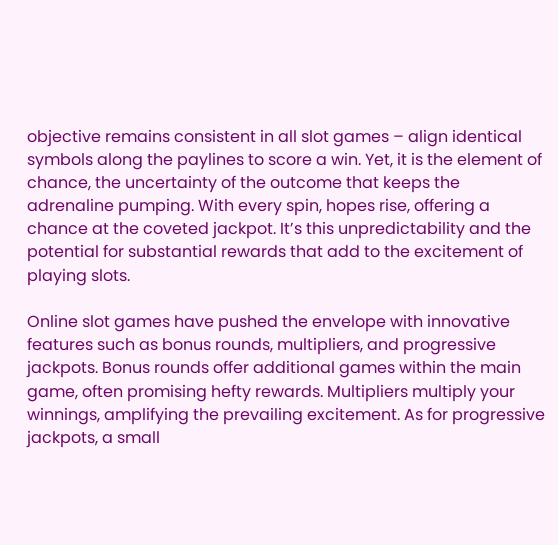objective remains consistent in all slot games – align identical symbols along the paylines to score a win. Yet, it is the element of chance, the uncertainty of the outcome that keeps the adrenaline pumping. With every spin, hopes rise, offering a chance at the coveted jackpot. It’s this unpredictability and the potential for substantial rewards that add to the excitement of playing slots.

Online slot games have pushed the envelope with innovative features such as bonus rounds, multipliers, and progressive jackpots. Bonus rounds offer additional games within the main game, often promising hefty rewards. Multipliers multiply your winnings, amplifying the prevailing excitement. As for progressive jackpots, a small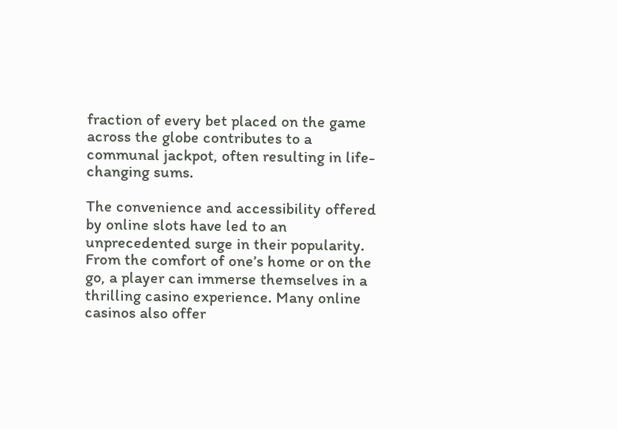fraction of every bet placed on the game across the globe contributes to a communal jackpot, often resulting in life-changing sums.

The convenience and accessibility offered by online slots have led to an unprecedented surge in their popularity. From the comfort of one’s home or on the go, a player can immerse themselves in a thrilling casino experience. Many online casinos also offer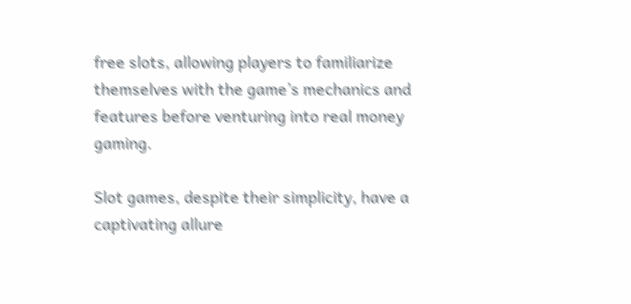free slots, allowing players to familiarize themselves with the game’s mechanics and features before venturing into real money gaming.

Slot games, despite their simplicity, have a captivating allure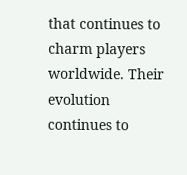that continues to charm players worldwide. Their evolution continues to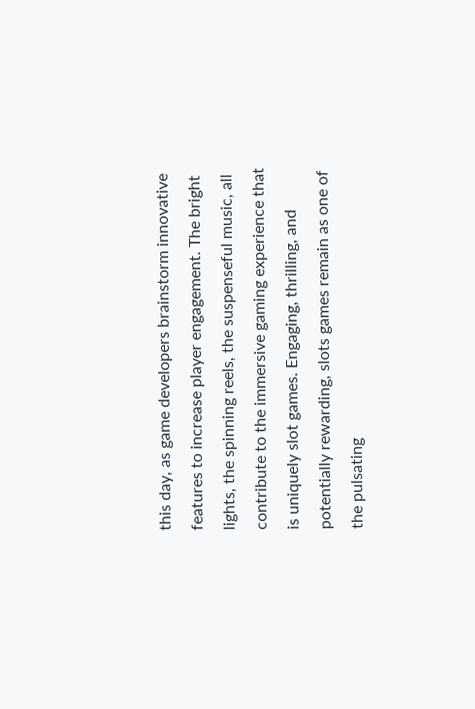this day, as game developers brainstorm innovative features to increase player engagement. The bright lights, the spinning reels, the suspenseful music, all contribute to the immersive gaming experience that is uniquely slot games. Engaging, thrilling, and potentially rewarding, slots games remain as one of the pulsating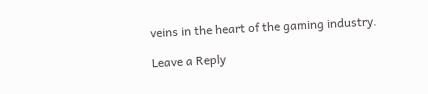veins in the heart of the gaming industry.

Leave a Reply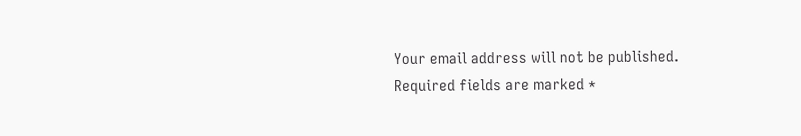Your email address will not be published. Required fields are marked *